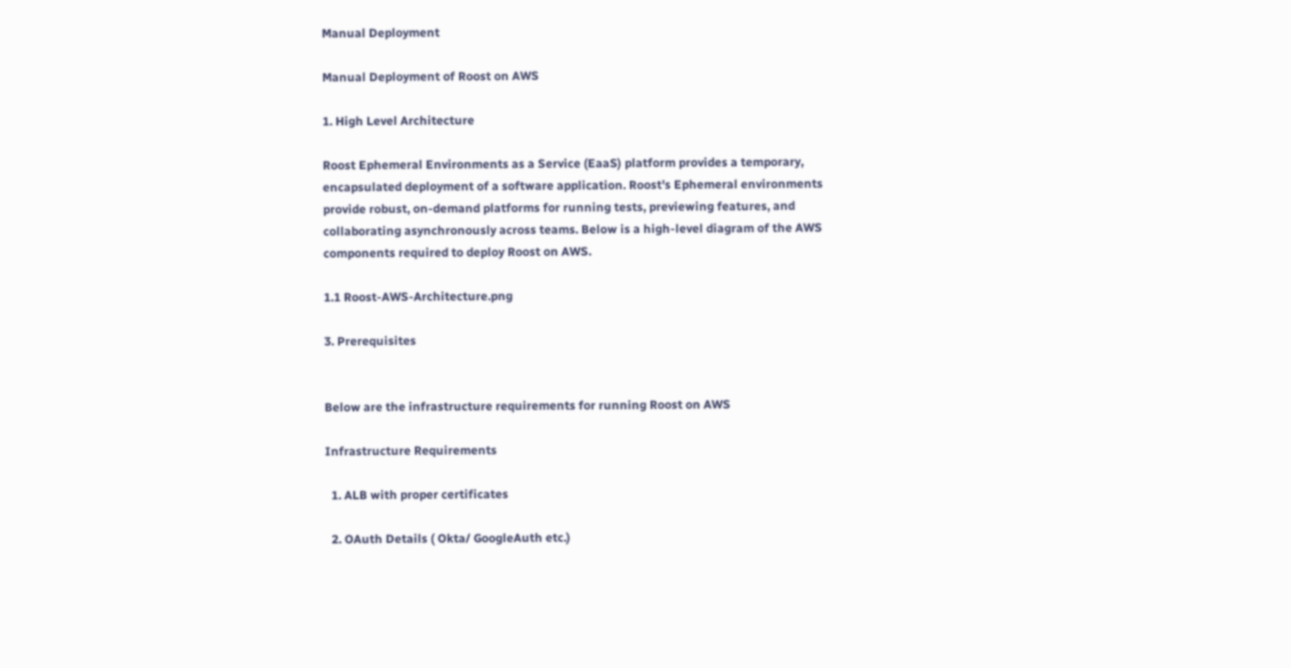Manual Deployment

Manual Deployment of Roost on AWS

1. High Level Architecture

Roost Ephemeral Environments as a Service (EaaS) platform provides a temporary, encapsulated deployment of a software application. Roost's Ephemeral environments provide robust, on-demand platforms for running tests, previewing features, and collaborating asynchronously across teams. Below is a high-level diagram of the AWS components required to deploy Roost on AWS.

1.1 Roost-AWS-Architecture.png

3. Prerequisites


Below are the infrastructure requirements for running Roost on AWS

Infrastructure Requirements

  1. ALB with proper certificates

  2. OAuth Details ( Okta/ GoogleAuth etc.)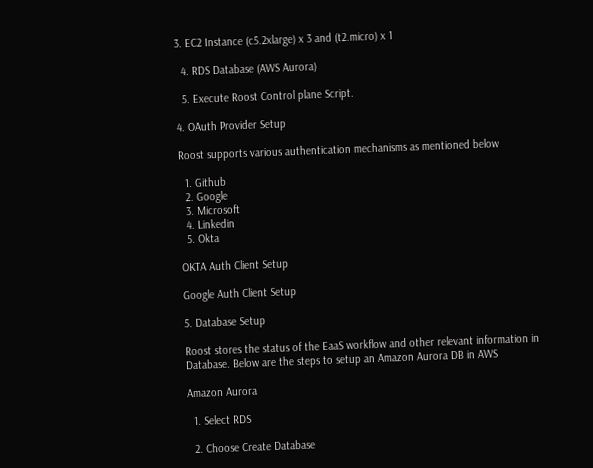3. EC2 Instance (c5.2xlarge) x 3 and (t2.micro) x 1

  4. RDS Database (AWS Aurora)

  5. Execute Roost Control plane Script.

4. OAuth Provider Setup

Roost supports various authentication mechanisms as mentioned below

  1. Github
  2. Google
  3. Microsoft
  4. Linkedin
  5. Okta

OKTA Auth Client Setup

Google Auth Client Setup

5. Database Setup

Roost stores the status of the EaaS workflow and other relevant information in Database. Below are the steps to setup an Amazon Aurora DB in AWS

Amazon Aurora

  1. Select RDS

  2. Choose Create Database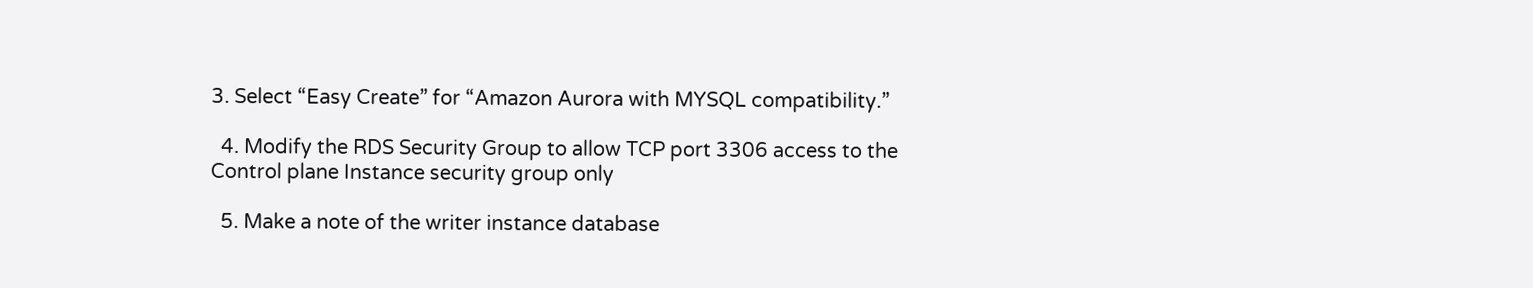3. Select “Easy Create” for “Amazon Aurora with MYSQL compatibility.”

  4. Modify the RDS Security Group to allow TCP port 3306 access to the Control plane Instance security group only

  5. Make a note of the writer instance database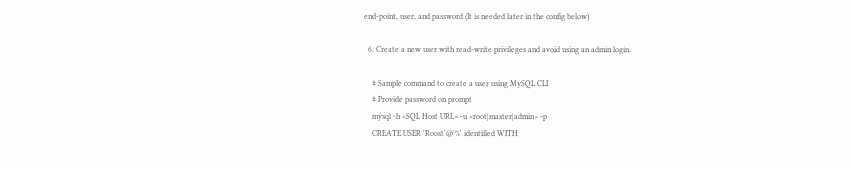end-point, user, and password (It is needed later in the config below)

  6. Create a new user with read-write privileges and avoid using an admin login.

    # Sample command to create a user using MySQL CLI
    # Provide password on prompt
    mysql -h <SQL Host URL> -u <root|master|admin> -p
    CREATE USER 'Roost'@'%' identified WITH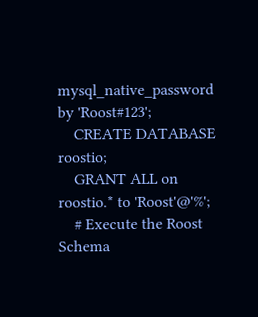mysql_native_password by 'Roost#123';
    CREATE DATABASE roostio;
    GRANT ALL on roostio.* to 'Roost'@'%';
    # Execute the Roost Schema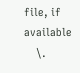file, if available
    \.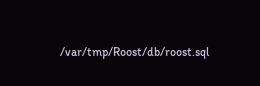/var/tmp/Roost/db/roost.sql